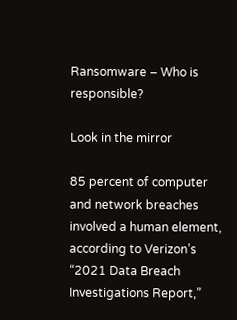Ransomware – Who is responsible?

Look in the mirror

85 percent of computer and network breaches involved a human element, according to Verizon’s “2021 Data Breach Investigations Report,”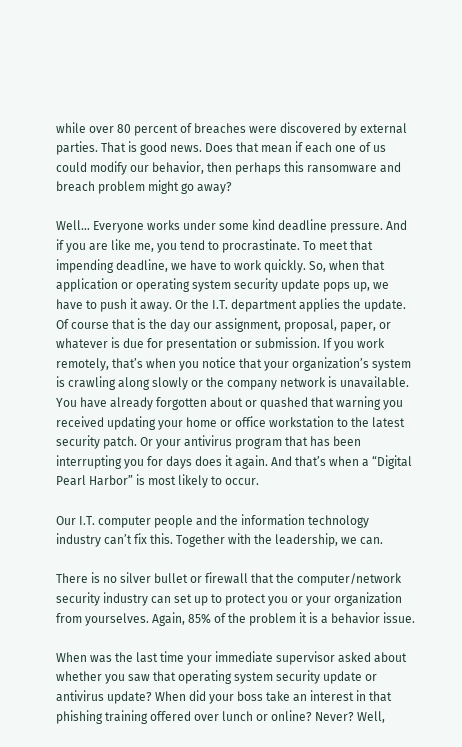while over 80 percent of breaches were discovered by external parties. That is good news. Does that mean if each one of us could modify our behavior, then perhaps this ransomware and breach problem might go away?

Well… Everyone works under some kind deadline pressure. And if you are like me, you tend to procrastinate. To meet that impending deadline, we have to work quickly. So, when that application or operating system security update pops up, we have to push it away. Or the I.T. department applies the update. Of course that is the day our assignment, proposal, paper, or whatever is due for presentation or submission. If you work remotely, that’s when you notice that your organization’s system is crawling along slowly or the company network is unavailable. You have already forgotten about or quashed that warning you received updating your home or office workstation to the latest security patch. Or your antivirus program that has been interrupting you for days does it again. And that’s when a “Digital Pearl Harbor” is most likely to occur.

Our I.T. computer people and the information technology industry can’t fix this. Together with the leadership, we can.

There is no silver bullet or firewall that the computer/network security industry can set up to protect you or your organization from yourselves. Again, 85% of the problem it is a behavior issue.

When was the last time your immediate supervisor asked about whether you saw that operating system security update or antivirus update? When did your boss take an interest in that phishing training offered over lunch or online? Never? Well,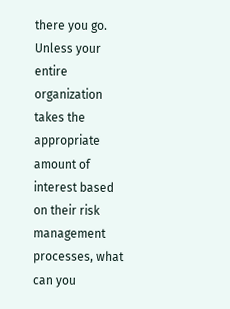there you go. Unless your entire organization takes the appropriate amount of interest based on their risk management processes, what can you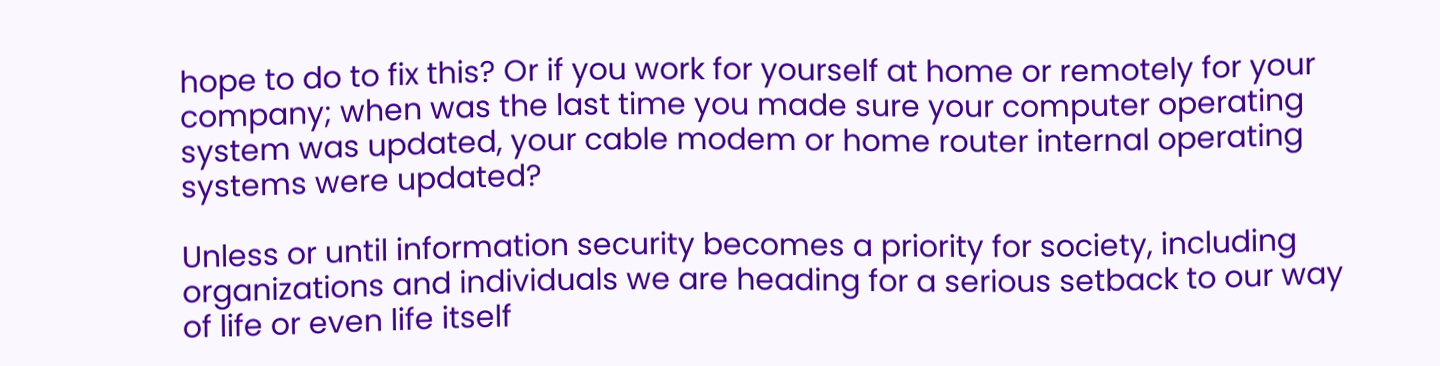hope to do to fix this? Or if you work for yourself at home or remotely for your company; when was the last time you made sure your computer operating system was updated, your cable modem or home router internal operating systems were updated?

Unless or until information security becomes a priority for society, including organizations and individuals we are heading for a serious setback to our way of life or even life itself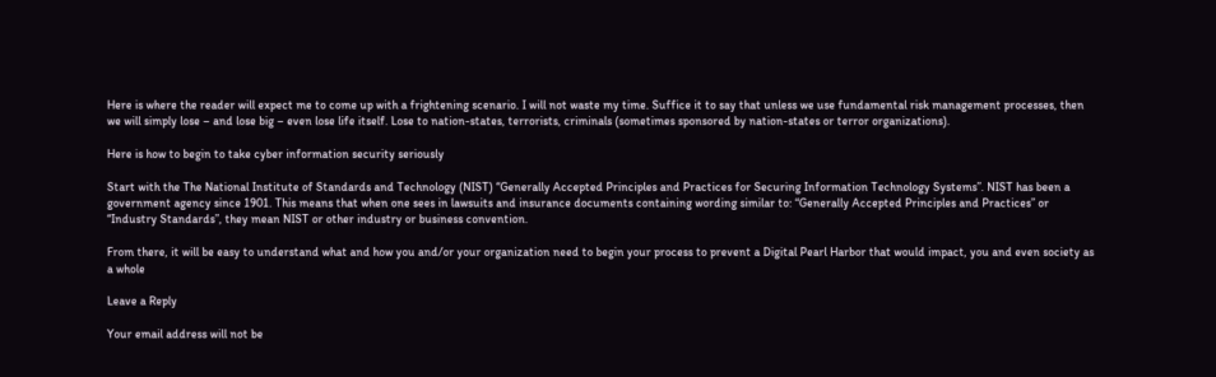Here is where the reader will expect me to come up with a frightening scenario. I will not waste my time. Suffice it to say that unless we use fundamental risk management processes, then we will simply lose – and lose big – even lose life itself. Lose to nation-states, terrorists, criminals (sometimes sponsored by nation-states or terror organizations).

Here is how to begin to take cyber information security seriously

Start with the The National Institute of Standards and Technology (NIST) “Generally Accepted Principles and Practices for Securing Information Technology Systems”. NIST has been a government agency since 1901. This means that when one sees in lawsuits and insurance documents containing wording similar to: “Generally Accepted Principles and Practices” or “Industry Standards”, they mean NIST or other industry or business convention.

From there, it will be easy to understand what and how you and/or your organization need to begin your process to prevent a Digital Pearl Harbor that would impact, you and even society as a whole

Leave a Reply

Your email address will not be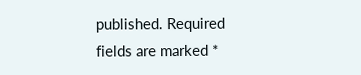published. Required fields are marked *